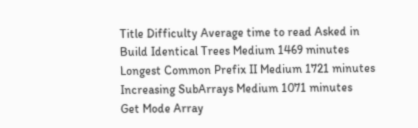Title Difficulty Average time to read Asked in
Build Identical Trees Medium 1469 minutes
Longest Common Prefix II Medium 1721 minutes
Increasing SubArrays Medium 1071 minutes
Get Mode Array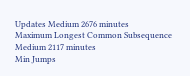Updates Medium 2676 minutes
Maximum Longest Common Subsequence Medium 2117 minutes
Min Jumps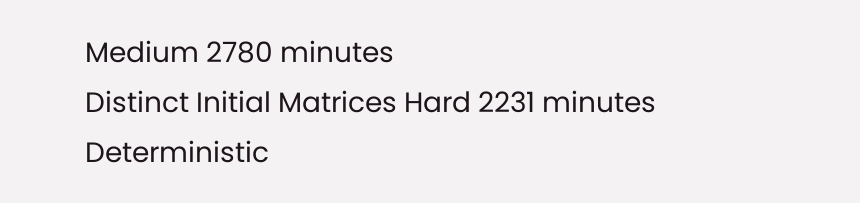Medium 2780 minutes
Distinct Initial Matrices Hard 2231 minutes
Deterministic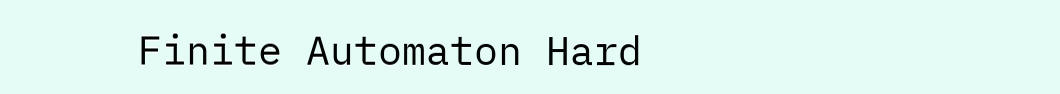Finite Automaton Hard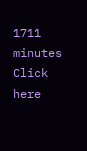1711 minutes
Click here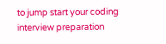to jump start your coding interview preparation